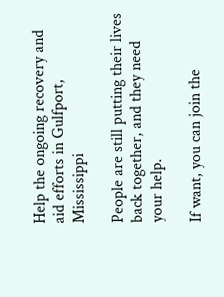Help the ongoing recovery and aid efforts in Gulfport, Mississippi

People are still putting their lives back together, and they need your help.

If want, you can join the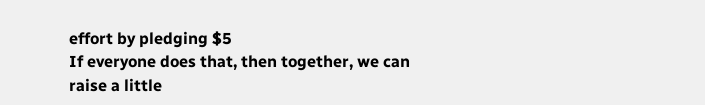effort by pledging $5
If everyone does that, then together, we can raise a little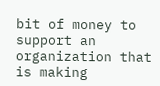bit of money to support an organization that is making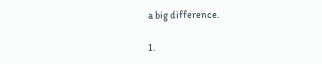a big difference.

1.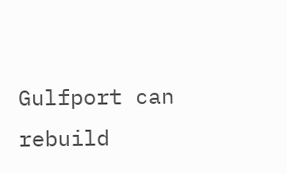Gulfport can rebuild